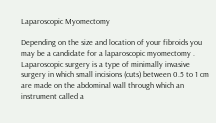Laparoscopic Myomectomy

Depending on the size and location of your fibroids you may be a candidate for a laparoscopic myomectomy . Laparoscopic surgery is a type of minimally invasive surgery in which small incisions (cuts) between 0.5 to 1 cm are made on the abdominal wall through which an instrument called a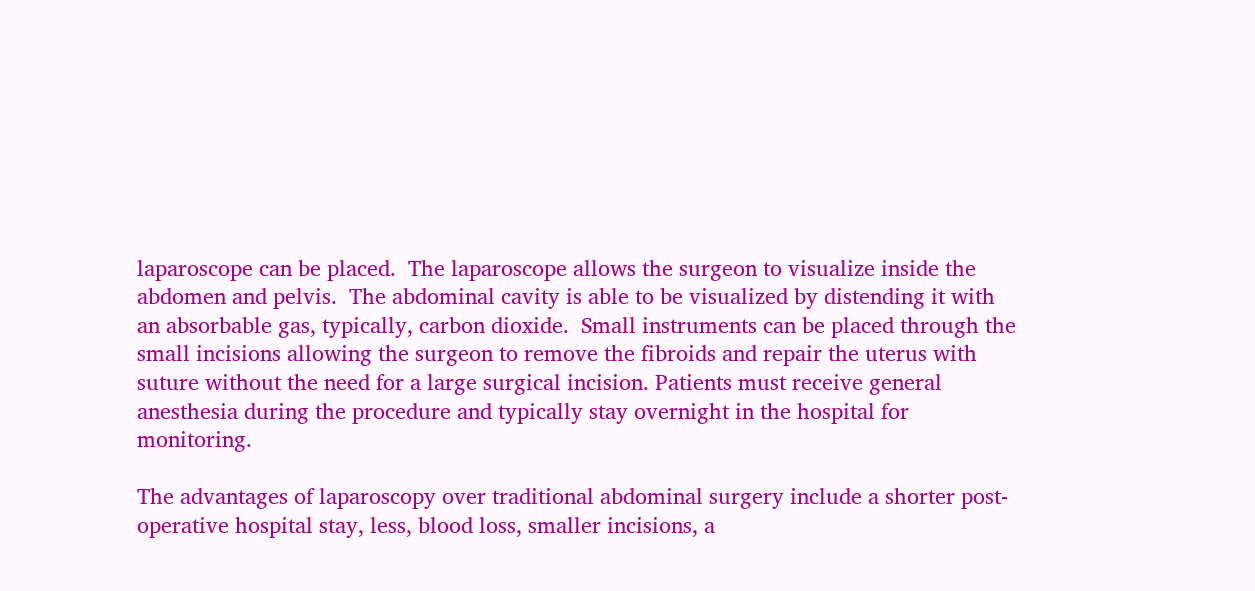laparoscope can be placed.  The laparoscope allows the surgeon to visualize inside the abdomen and pelvis.  The abdominal cavity is able to be visualized by distending it with an absorbable gas, typically, carbon dioxide.  Small instruments can be placed through the small incisions allowing the surgeon to remove the fibroids and repair the uterus with suture without the need for a large surgical incision. Patients must receive general anesthesia during the procedure and typically stay overnight in the hospital for monitoring.

The advantages of laparoscopy over traditional abdominal surgery include a shorter post-operative hospital stay, less, blood loss, smaller incisions, a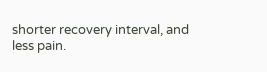shorter recovery interval, and less pain.